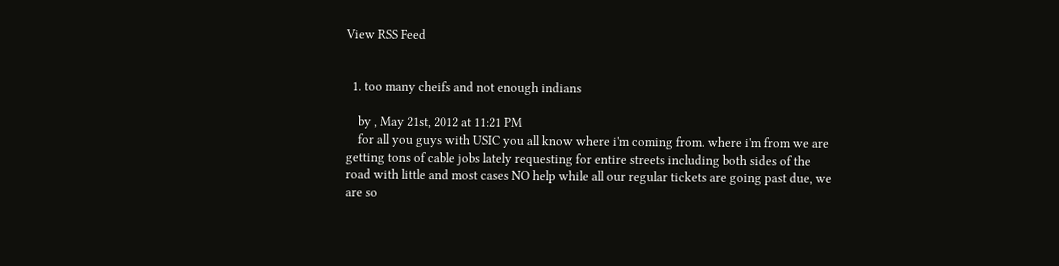View RSS Feed


  1. too many cheifs and not enough indians

    by , May 21st, 2012 at 11:21 PM
    for all you guys with USIC you all know where i'm coming from. where i'm from we are getting tons of cable jobs lately requesting for entire streets including both sides of the road with little and most cases NO help while all our regular tickets are going past due, we are so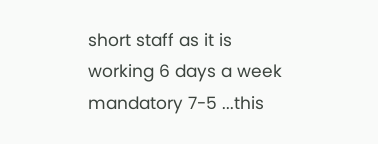short staff as it is working 6 days a week mandatory 7-5 ...this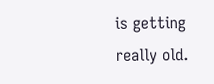is getting really old.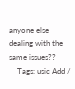anyone else dealing with the same issues??
    Tags: usic Add /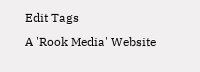Edit Tags
A 'Rook Media' Website